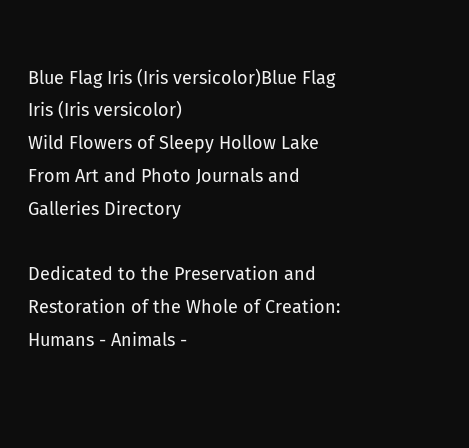Blue Flag Iris (Iris versicolor)Blue Flag Iris (Iris versicolor)
Wild Flowers of Sleepy Hollow Lake From Art and Photo Journals and Galleries Directory

Dedicated to the Preservation and Restoration of the Whole of Creation: Humans - Animals -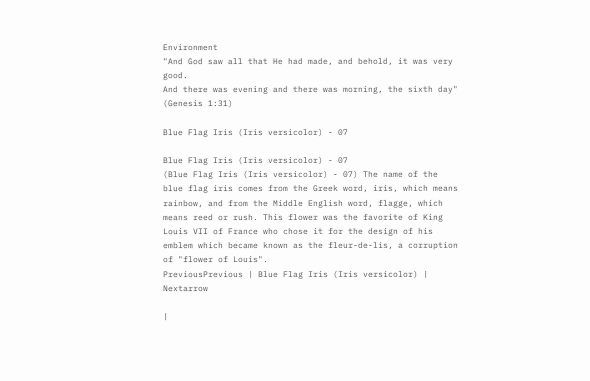Environment
"And God saw all that He had made, and behold, it was very good.
And there was evening and there was morning, the sixth day" (Genesis 1:31)

Blue Flag Iris (Iris versicolor) - 07

Blue Flag Iris (Iris versicolor) - 07
(Blue Flag Iris (Iris versicolor) - 07) The name of the blue flag iris comes from the Greek word, iris, which means rainbow, and from the Middle English word, flagge, which means reed or rush. This flower was the favorite of King Louis VII of France who chose it for the design of his emblem which became known as the fleur-de-lis, a corruption of "flower of Louis".
PreviousPrevious | Blue Flag Iris (Iris versicolor) | Nextarrow

|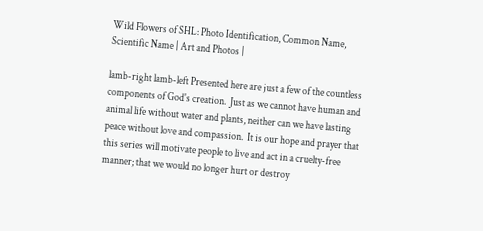Wild Flowers of SHL: Photo Identification, Common Name, Scientific Name | Art and Photos |

lamb-right lamb-left Presented here are just a few of the countless components of God's creation.  Just as we cannot have human and animal life without water and plants, neither can we have lasting peace without love and compassion.  It is our hope and prayer that this series will motivate people to live and act in a cruelty-free manner; that we would no longer hurt or destroy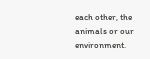each other, the animals or our environment.